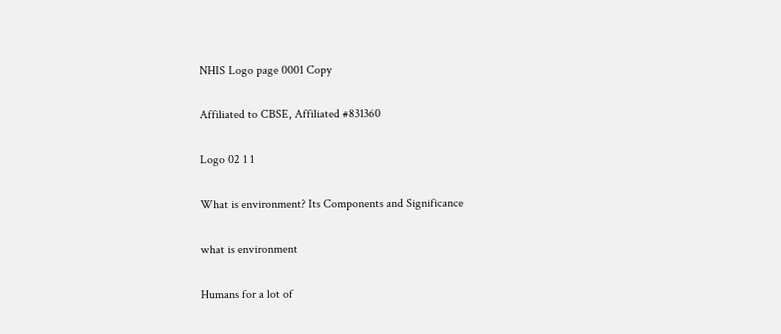NHIS Logo page 0001 Copy

Affiliated to CBSE, Affiliated #831360

Logo 02 1 1

What is environment? Its Components and Significance

what is environment

Humans for a lot of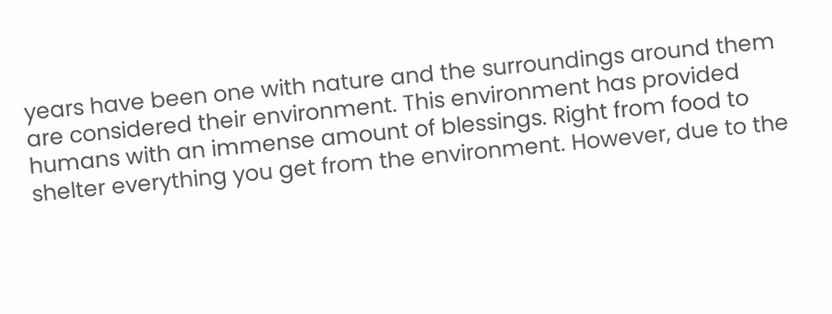years have been one with nature and the surroundings around them are considered their environment. This environment has provided humans with an immense amount of blessings. Right from food to shelter everything you get from the environment. However, due to the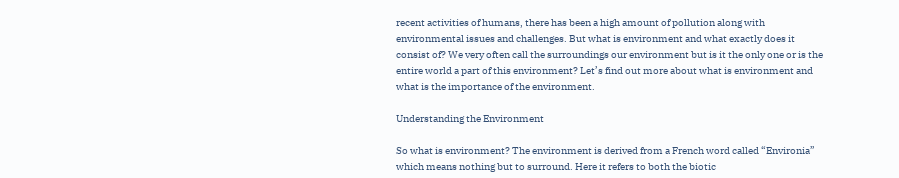recent activities of humans, there has been a high amount of pollution along with environmental issues and challenges. But what is environment and what exactly does it consist of? We very often call the surroundings our environment but is it the only one or is the entire world a part of this environment? Let’s find out more about what is environment and what is the importance of the environment.

Understanding the Environment

So what is environment? The environment is derived from a French word called “Environia” which means nothing but to surround. Here it refers to both the biotic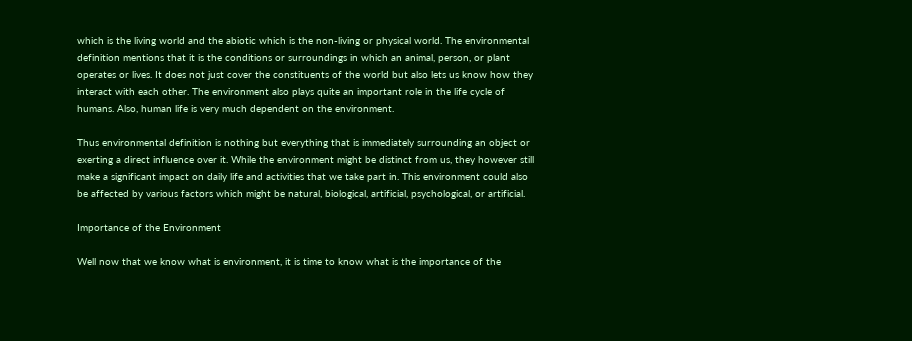which is the living world and the abiotic which is the non-living or physical world. The environmental definition mentions that it is the conditions or surroundings in which an animal, person, or plant operates or lives. It does not just cover the constituents of the world but also lets us know how they interact with each other. The environment also plays quite an important role in the life cycle of humans. Also, human life is very much dependent on the environment.

Thus environmental definition is nothing but everything that is immediately surrounding an object or exerting a direct influence over it. While the environment might be distinct from us, they however still make a significant impact on daily life and activities that we take part in. This environment could also be affected by various factors which might be natural, biological, artificial, psychological, or artificial.

Importance of the Environment

Well now that we know what is environment, it is time to know what is the importance of the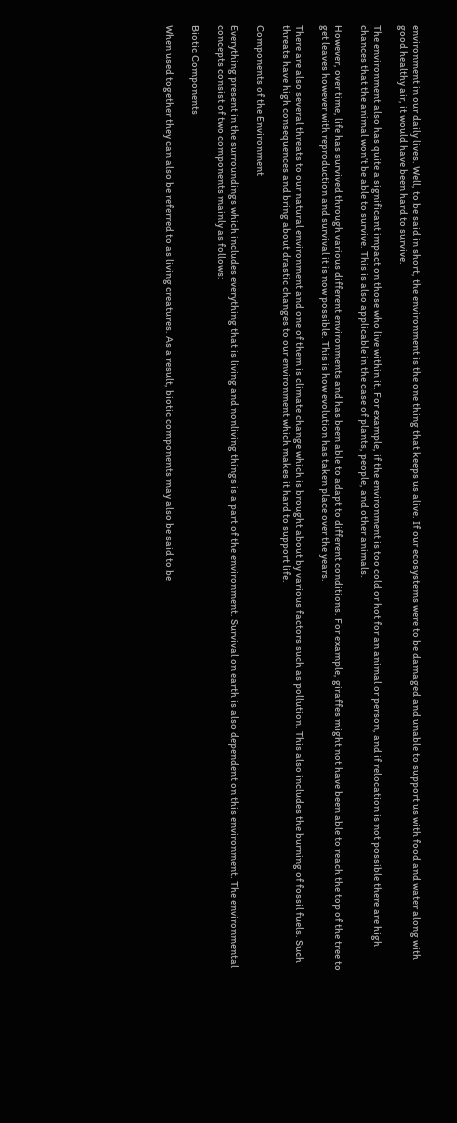environment in our daily lives. Well, to be said in short, the environment is the one thing that keeps us alive. If our ecosystems were to be damaged and unable to support us with food and water along with good healthy air, it would have been hard to survive.

The environment also has quite a significant impact on those who live within it. For example, if the environment is too cold or hot for an animal or person, and if relocation is not possible there are high chances that the animal won’t be able to survive. This is also applicable in the case of plants, people, and other animals.

However, over time, life has survived through various different environments and has been able to adapt to different conditions. For example, giraffes might not have been able to reach the top of the tree to get leaves however with reproduction and survival it is now possible. This is how evolution has taken place over the years.

There are also several threats to our natural environment and one of them is climate change which is brought about by various factors such as pollution. This also includes the burning of fossil fuels. Such threats have high consequences and bring about drastic changes to our environment which makes it hard to support life.

Components of the Environment

Everything present in the surroundings which includes everything that is living and nonliving things is a part of the environment. Survival on earth is also dependent on this environment. The environmental concepts consist of two components mainly as follows:

Biotic Components

When used together they can also be referred to as living creatures. As a result, biotic components may also be said to be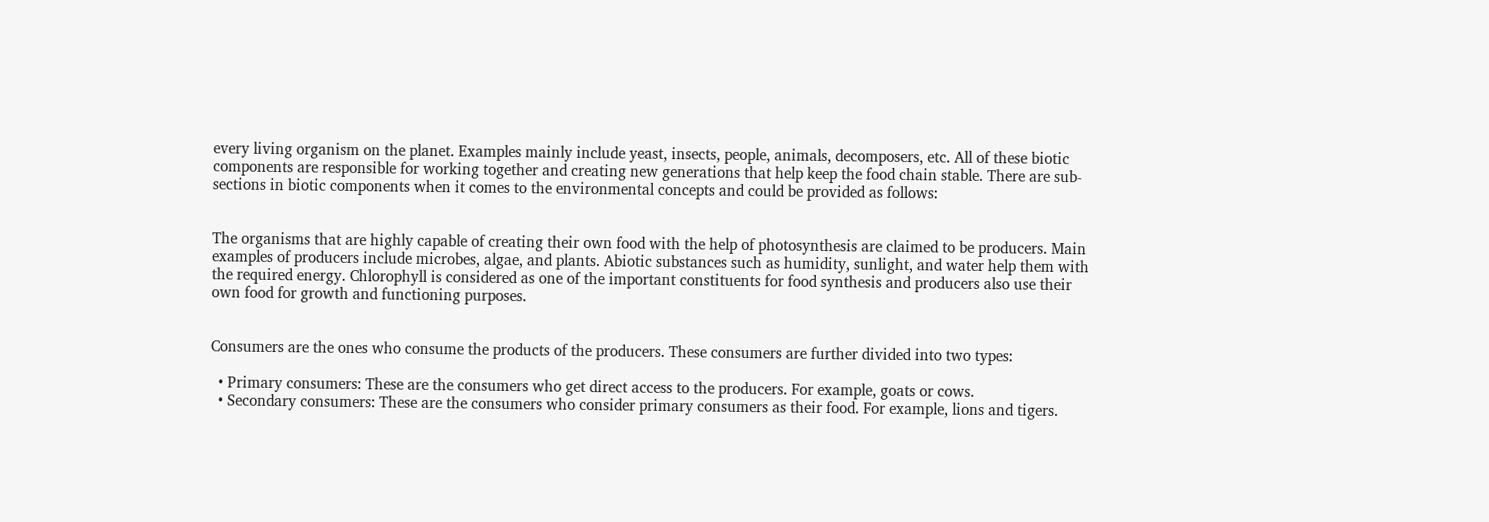every living organism on the planet. Examples mainly include yeast, insects, people, animals, decomposers, etc. All of these biotic components are responsible for working together and creating new generations that help keep the food chain stable. There are sub-sections in biotic components when it comes to the environmental concepts and could be provided as follows:


The organisms that are highly capable of creating their own food with the help of photosynthesis are claimed to be producers. Main examples of producers include microbes, algae, and plants. Abiotic substances such as humidity, sunlight, and water help them with the required energy. Chlorophyll is considered as one of the important constituents for food synthesis and producers also use their own food for growth and functioning purposes.


Consumers are the ones who consume the products of the producers. These consumers are further divided into two types:

  • Primary consumers: These are the consumers who get direct access to the producers. For example, goats or cows.
  • Secondary consumers: These are the consumers who consider primary consumers as their food. For example, lions and tigers.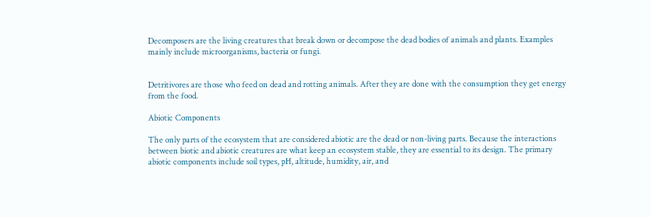Decomposers are the living creatures that break down or decompose the dead bodies of animals and plants. Examples mainly include microorganisms, bacteria or fungi.


Detritivores are those who feed on dead and rotting animals. After they are done with the consumption they get energy from the food.

Abiotic Components

The only parts of the ecosystem that are considered abiotic are the dead or non-living parts. Because the interactions between biotic and abiotic creatures are what keep an ecosystem stable, they are essential to its design. The primary abiotic components include soil types, pH, altitude, humidity, air, and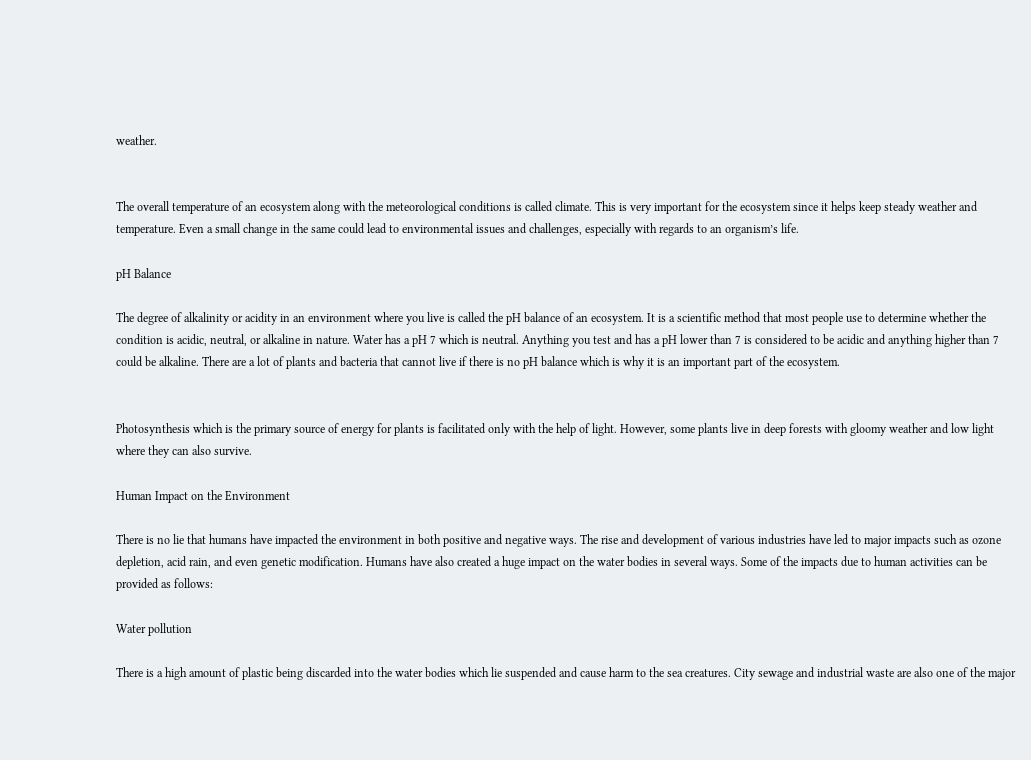weather.


The overall temperature of an ecosystem along with the meteorological conditions is called climate. This is very important for the ecosystem since it helps keep steady weather and temperature. Even a small change in the same could lead to environmental issues and challenges, especially with regards to an organism’s life.

pH Balance

The degree of alkalinity or acidity in an environment where you live is called the pH balance of an ecosystem. It is a scientific method that most people use to determine whether the condition is acidic, neutral, or alkaline in nature. Water has a pH 7 which is neutral. Anything you test and has a pH lower than 7 is considered to be acidic and anything higher than 7 could be alkaline. There are a lot of plants and bacteria that cannot live if there is no pH balance which is why it is an important part of the ecosystem.


Photosynthesis which is the primary source of energy for plants is facilitated only with the help of light. However, some plants live in deep forests with gloomy weather and low light where they can also survive.

Human Impact on the Environment

There is no lie that humans have impacted the environment in both positive and negative ways. The rise and development of various industries have led to major impacts such as ozone depletion, acid rain, and even genetic modification. Humans have also created a huge impact on the water bodies in several ways. Some of the impacts due to human activities can be provided as follows:

Water pollution

There is a high amount of plastic being discarded into the water bodies which lie suspended and cause harm to the sea creatures. City sewage and industrial waste are also one of the major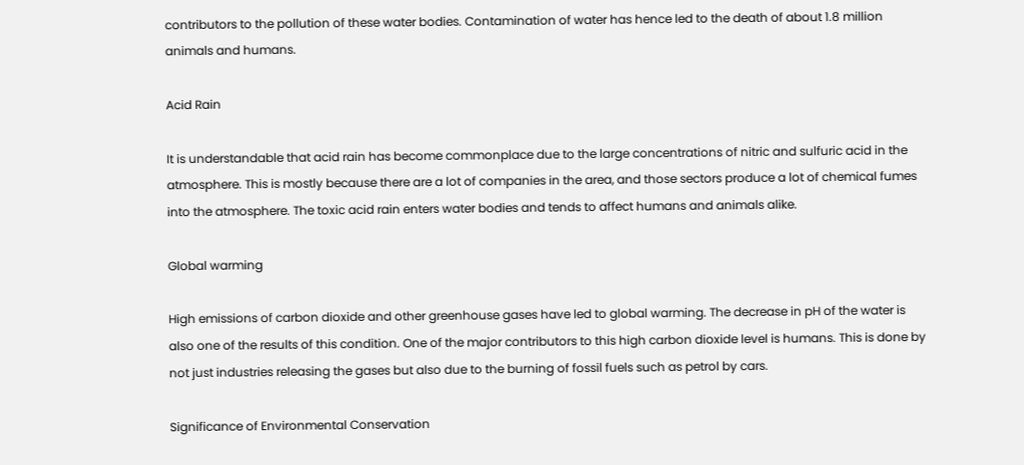contributors to the pollution of these water bodies. Contamination of water has hence led to the death of about 1.8 million animals and humans.

Acid Rain

It is understandable that acid rain has become commonplace due to the large concentrations of nitric and sulfuric acid in the atmosphere. This is mostly because there are a lot of companies in the area, and those sectors produce a lot of chemical fumes into the atmosphere. The toxic acid rain enters water bodies and tends to affect humans and animals alike.

Global warming

High emissions of carbon dioxide and other greenhouse gases have led to global warming. The decrease in pH of the water is also one of the results of this condition. One of the major contributors to this high carbon dioxide level is humans. This is done by not just industries releasing the gases but also due to the burning of fossil fuels such as petrol by cars.

Significance of Environmental Conservation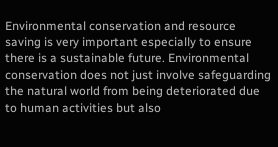Environmental conservation and resource saving is very important especially to ensure there is a sustainable future. Environmental conservation does not just involve safeguarding the natural world from being deteriorated due to human activities but also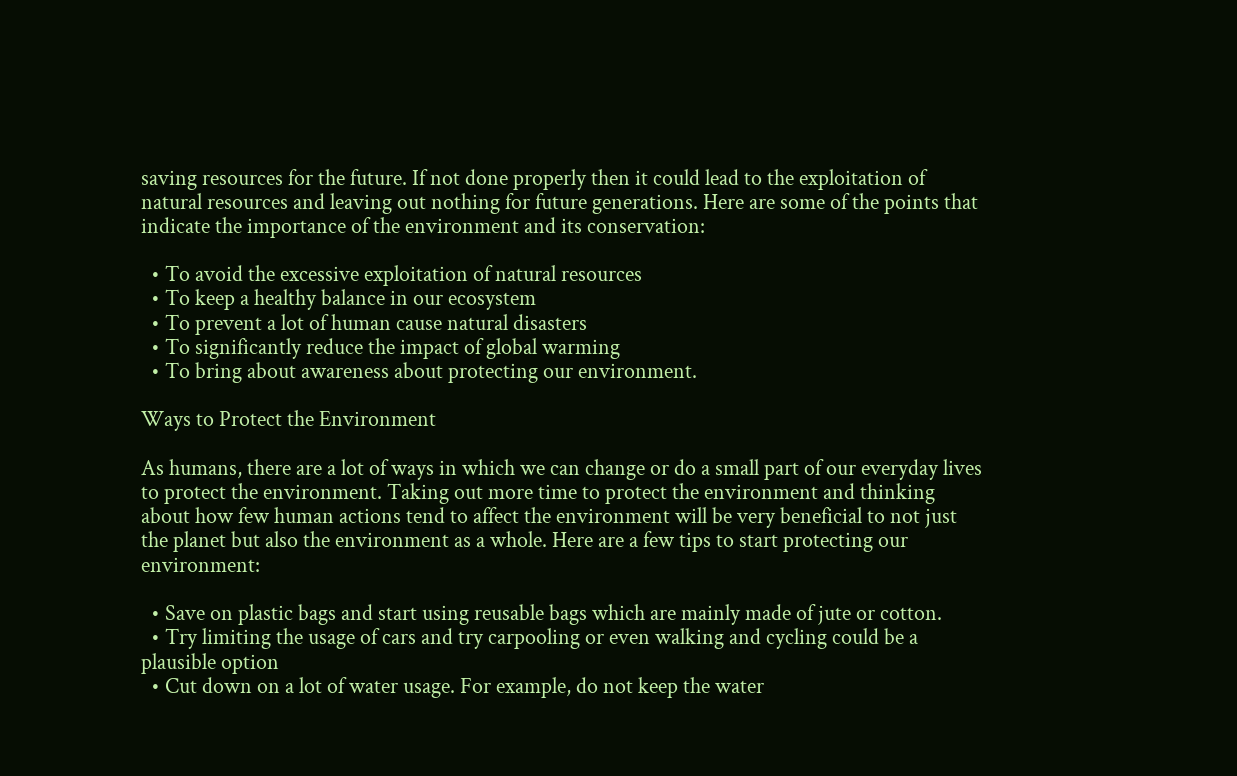saving resources for the future. If not done properly then it could lead to the exploitation of natural resources and leaving out nothing for future generations. Here are some of the points that indicate the importance of the environment and its conservation:

  • To avoid the excessive exploitation of natural resources
  • To keep a healthy balance in our ecosystem
  • To prevent a lot of human cause natural disasters
  • To significantly reduce the impact of global warming
  • To bring about awareness about protecting our environment.

Ways to Protect the Environment

As humans, there are a lot of ways in which we can change or do a small part of our everyday lives to protect the environment. Taking out more time to protect the environment and thinking about how few human actions tend to affect the environment will be very beneficial to not just the planet but also the environment as a whole. Here are a few tips to start protecting our environment:

  • Save on plastic bags and start using reusable bags which are mainly made of jute or cotton.
  • Try limiting the usage of cars and try carpooling or even walking and cycling could be a plausible option
  • Cut down on a lot of water usage. For example, do not keep the water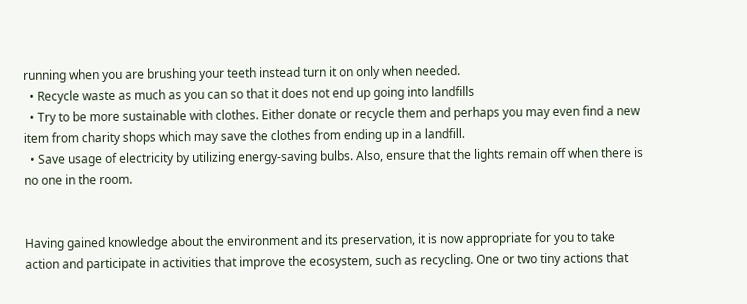running when you are brushing your teeth instead turn it on only when needed.
  • Recycle waste as much as you can so that it does not end up going into landfills
  • Try to be more sustainable with clothes. Either donate or recycle them and perhaps you may even find a new item from charity shops which may save the clothes from ending up in a landfill.
  • Save usage of electricity by utilizing energy-saving bulbs. Also, ensure that the lights remain off when there is no one in the room.


Having gained knowledge about the environment and its preservation, it is now appropriate for you to take action and participate in activities that improve the ecosystem, such as recycling. One or two tiny actions that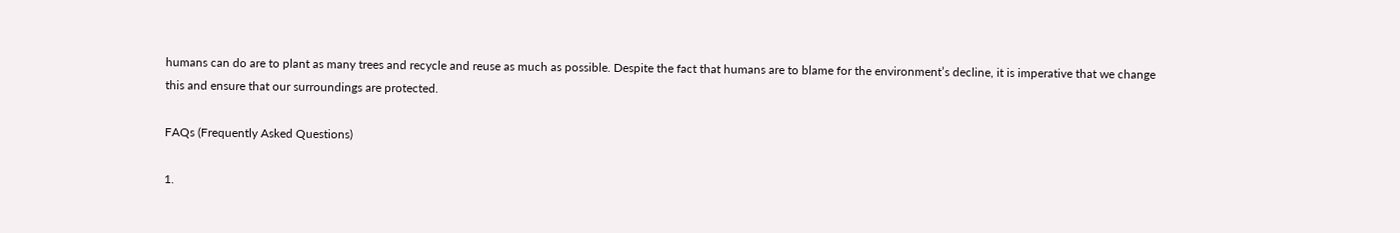humans can do are to plant as many trees and recycle and reuse as much as possible. Despite the fact that humans are to blame for the environment’s decline, it is imperative that we change this and ensure that our surroundings are protected.

FAQs (Frequently Asked Questions)

1.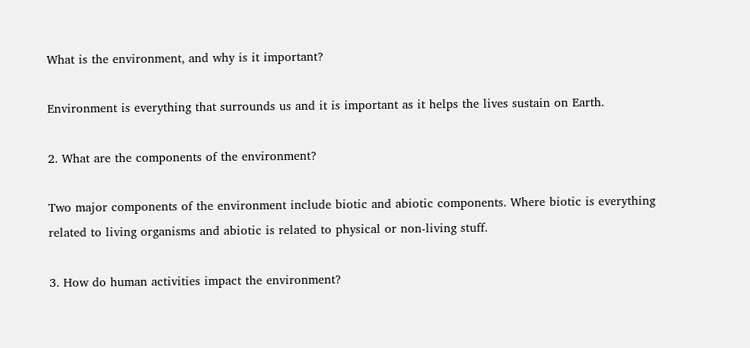What is the environment, and why is it important?

Environment is everything that surrounds us and it is important as it helps the lives sustain on Earth.

2. What are the components of the environment?

Two major components of the environment include biotic and abiotic components. Where biotic is everything related to living organisms and abiotic is related to physical or non-living stuff.

3. How do human activities impact the environment?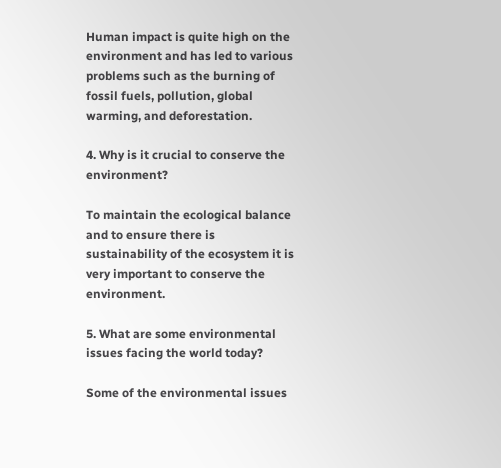Human impact is quite high on the environment and has led to various problems such as the burning of fossil fuels, pollution, global warming, and deforestation.

4. Why is it crucial to conserve the environment?

To maintain the ecological balance and to ensure there is sustainability of the ecosystem it is very important to conserve the environment.

5. What are some environmental issues facing the world today?

Some of the environmental issues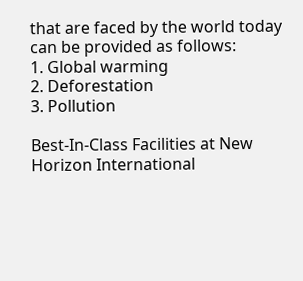that are faced by the world today can be provided as follows:
1. Global warming
2. Deforestation
3. Pollution

Best-In-Class Facilities at New Horizon International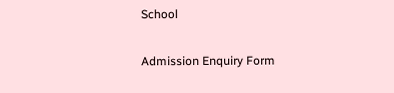School

Admission Enquiry Form